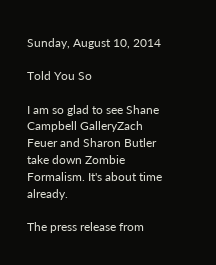Sunday, August 10, 2014

Told You So

I am so glad to see Shane Campbell GalleryZach Feuer and Sharon Butler take down Zombie Formalism. It's about time already.

The press release from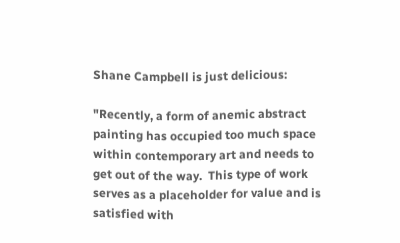Shane Campbell is just delicious:

"Recently, a form of anemic abstract painting has occupied too much space within contemporary art and needs to get out of the way.  This type of work serves as a placeholder for value and is satisfied with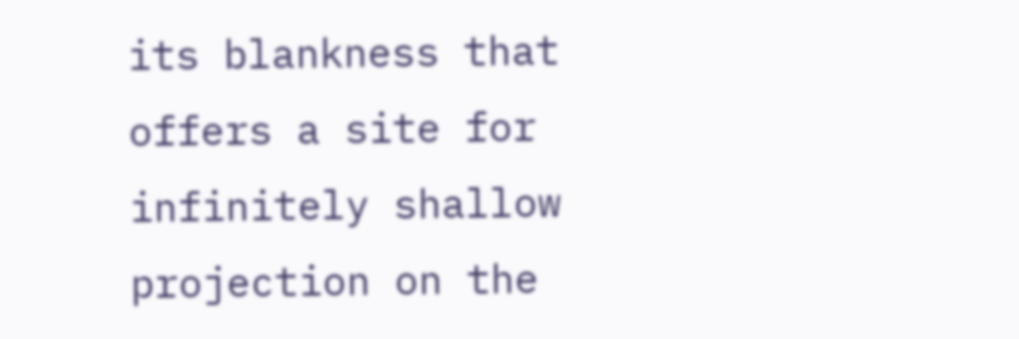its blankness that offers a site for infinitely shallow projection on the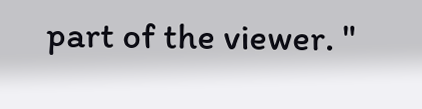part of the viewer. "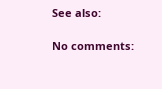See also:

No comments: